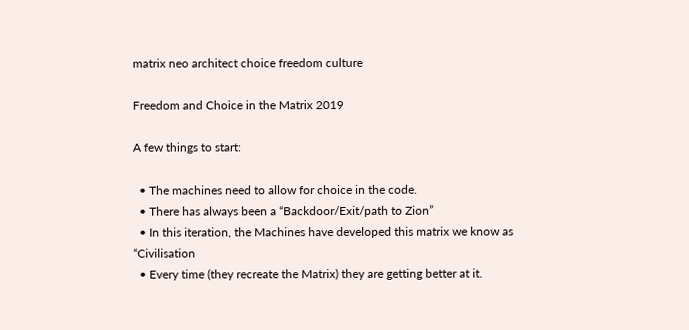matrix neo architect choice freedom culture

Freedom and Choice in the Matrix 2019

A few things to start:

  • The machines need to allow for choice in the code.
  • There has always been a “Backdoor/Exit/path to Zion”
  • In this iteration, the Machines have developed this matrix we know as “Civilisation
  • Every time (they recreate the Matrix) they are getting better at it.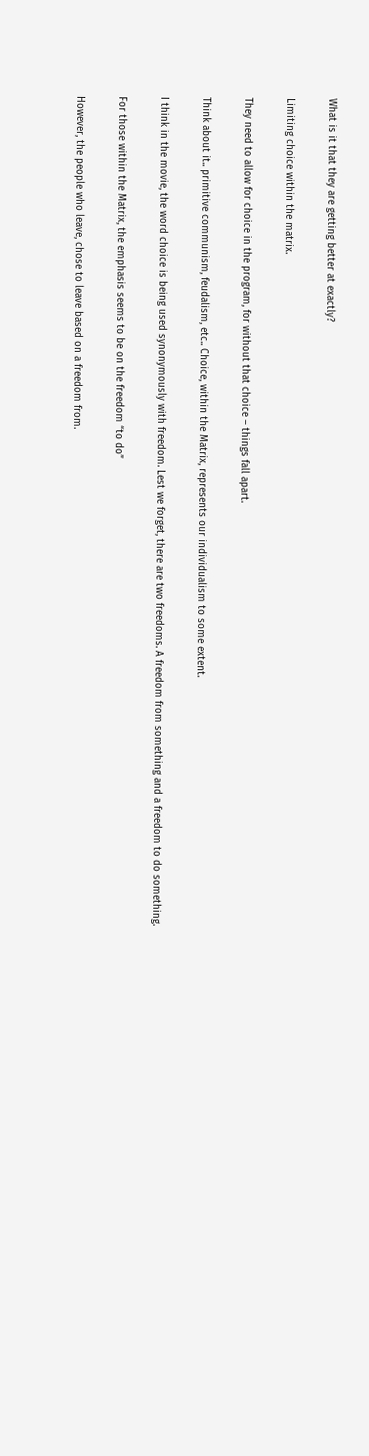What is it that they are getting better at exactly?

Limiting choice within the matrix.

They need to allow for choice in the program, for without that choice – things fall apart.

Think about it.. primitive communism, feudalism, etc.. Choice, within the Matrix, represents our individualism to some extent.

I think in the movie, the word choice is being used synonymously with freedom. Lest we forget, there are two freedoms. A freedom from something and a freedom to do something.

For those within the Matrix, the emphasis seems to be on the freedom “to do”

However, the people who leave, chose to leave based on a freedom from.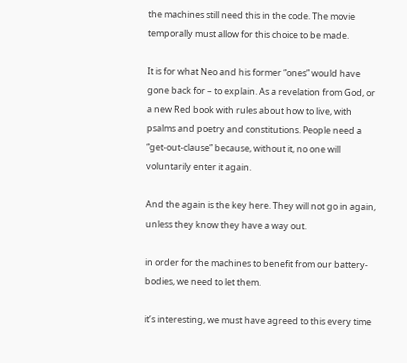the machines still need this in the code. The movie temporally must allow for this choice to be made.

It is for what Neo and his former “ones” would have gone back for – to explain. As a revelation from God, or a new Red book with rules about how to live, with psalms and poetry and constitutions. People need a “get-out-clause” because, without it, no one will voluntarily enter it again.

And the again is the key here. They will not go in again, unless they know they have a way out.

in order for the machines to benefit from our battery-bodies, we need to let them.

it’s interesting, we must have agreed to this every time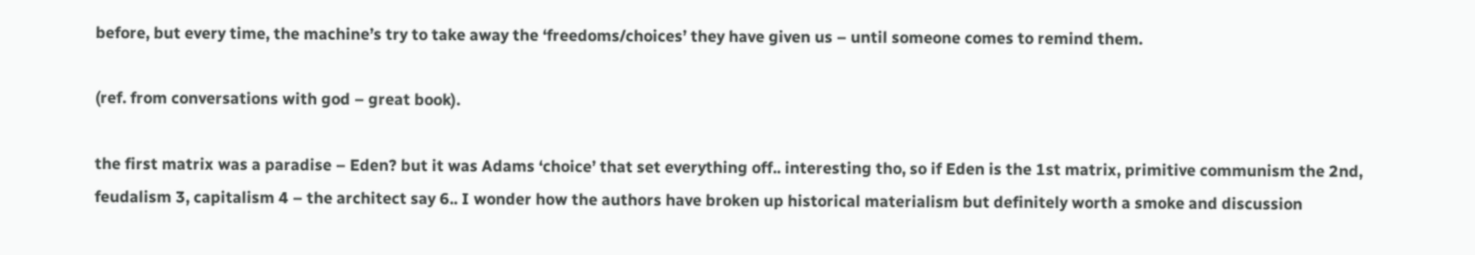before, but every time, the machine’s try to take away the ‘freedoms/choices’ they have given us – until someone comes to remind them.

(ref. from conversations with god – great book).

the first matrix was a paradise – Eden? but it was Adams ‘choice’ that set everything off.. interesting tho, so if Eden is the 1st matrix, primitive communism the 2nd, feudalism 3, capitalism 4 – the architect say 6.. I wonder how the authors have broken up historical materialism but definitely worth a smoke and discussion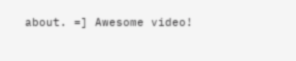about. =] Awesome video!